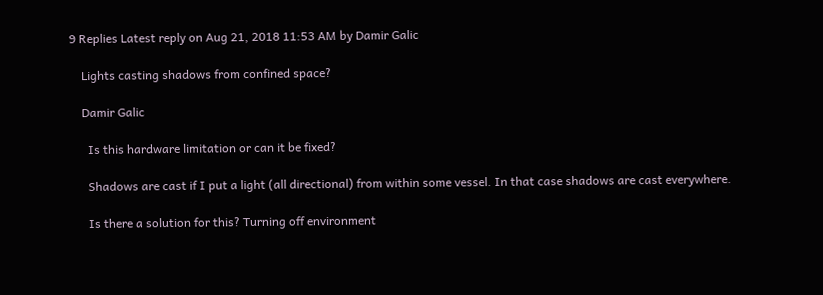9 Replies Latest reply on Aug 21, 2018 11:53 AM by Damir Galic

    Lights casting shadows from confined space?

    Damir Galic

      Is this hardware limitation or can it be fixed?

      Shadows are cast if I put a light (all directional) from within some vessel. In that case shadows are cast everywhere.

      Is there a solution for this? Turning off environment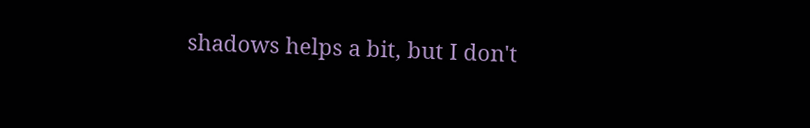shadows helps a bit, but I don't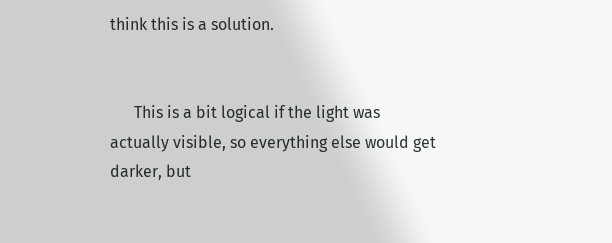think this is a solution.


      This is a bit logical if the light was actually visible, so everything else would get darker, but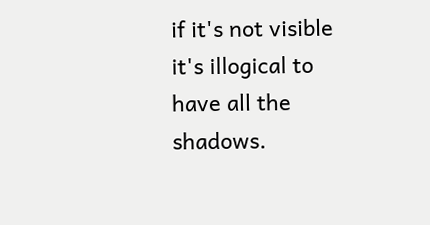if it's not visible it's illogical to have all the shadows.